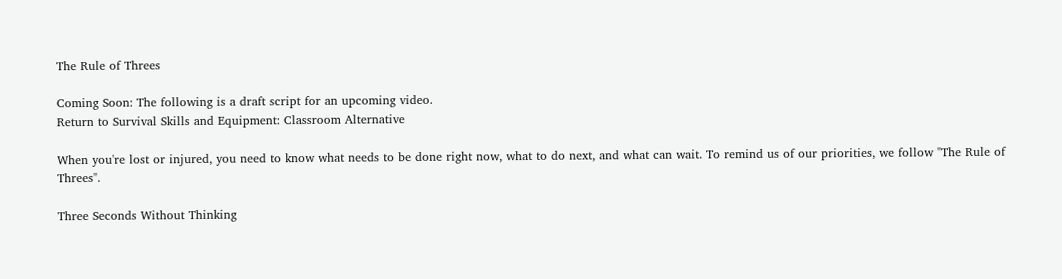The Rule of Threes

Coming Soon: The following is a draft script for an upcoming video.
Return to Survival Skills and Equipment: Classroom Alternative

When you're lost or injured, you need to know what needs to be done right now, what to do next, and what can wait. To remind us of our priorities, we follow "The Rule of Threes".

Three Seconds Without Thinking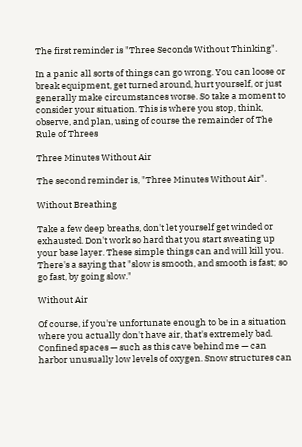The first reminder is "Three Seconds Without Thinking".

In a panic all sorts of things can go wrong. You can loose or break equipment, get turned around, hurt yourself, or just generally make circumstances worse. So take a moment to consider your situation. This is where you stop, think, observe, and plan, using of course the remainder of The Rule of Threes

Three Minutes Without Air

The second reminder is, "Three Minutes Without Air".

Without Breathing

Take a few deep breaths, don't let yourself get winded or exhausted. Don't work so hard that you start sweating up your base layer. These simple things can and will kill you. There's a saying that "slow is smooth, and smooth is fast; so go fast, by going slow."

Without Air

Of course, if you're unfortunate enough to be in a situation where you actually don't have air, that's extremely bad. Confined spaces — such as this cave behind me — can harbor unusually low levels of oxygen. Snow structures can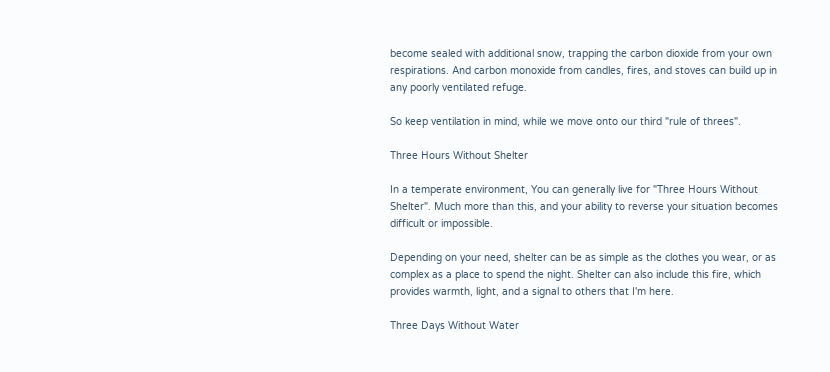become sealed with additional snow, trapping the carbon dioxide from your own respirations. And carbon monoxide from candles, fires, and stoves can build up in any poorly ventilated refuge.

So keep ventilation in mind, while we move onto our third "rule of threes".

Three Hours Without Shelter

In a temperate environment, You can generally live for "Three Hours Without Shelter". Much more than this, and your ability to reverse your situation becomes difficult or impossible.

Depending on your need, shelter can be as simple as the clothes you wear, or as complex as a place to spend the night. Shelter can also include this fire, which provides warmth, light, and a signal to others that I'm here.

Three Days Without Water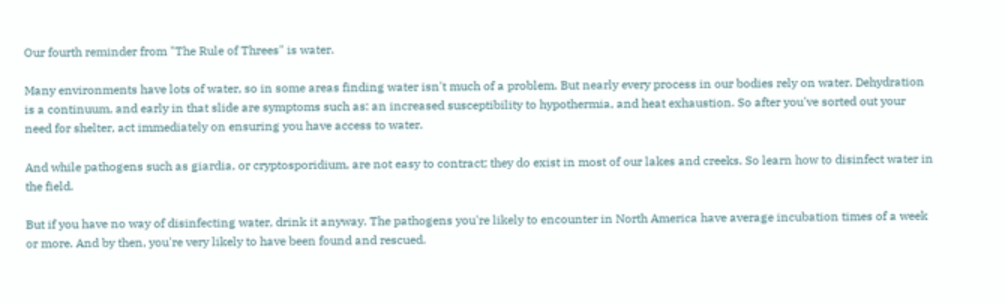Our fourth reminder from "The Rule of Threes" is water.

Many environments have lots of water, so in some areas finding water isn't much of a problem. But nearly every process in our bodies rely on water. Dehydration is a continuum, and early in that slide are symptoms such as: an increased susceptibility to hypothermia, and heat exhaustion. So after you've sorted out your need for shelter, act immediately on ensuring you have access to water.

And while pathogens such as giardia, or cryptosporidium, are not easy to contract; they do exist in most of our lakes and creeks. So learn how to disinfect water in the field.

But if you have no way of disinfecting water, drink it anyway. The pathogens you're likely to encounter in North America have average incubation times of a week or more. And by then, you're very likely to have been found and rescued.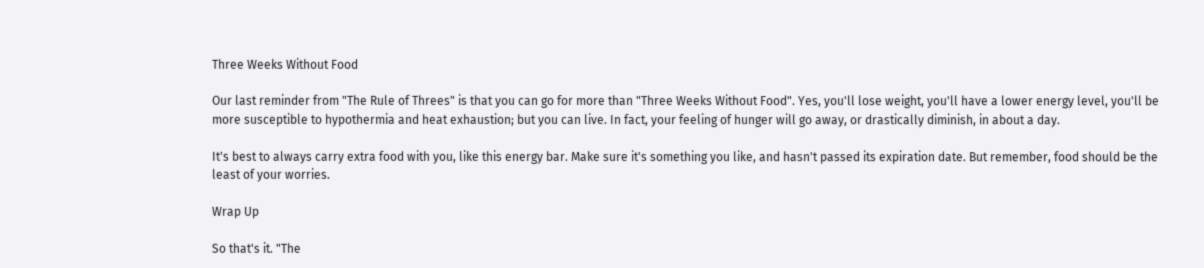Three Weeks Without Food

Our last reminder from "The Rule of Threes" is that you can go for more than "Three Weeks Without Food". Yes, you'll lose weight, you'll have a lower energy level, you'll be more susceptible to hypothermia and heat exhaustion; but you can live. In fact, your feeling of hunger will go away, or drastically diminish, in about a day.

It's best to always carry extra food with you, like this energy bar. Make sure it's something you like, and hasn't passed its expiration date. But remember, food should be the least of your worries.

Wrap Up

So that's it. "The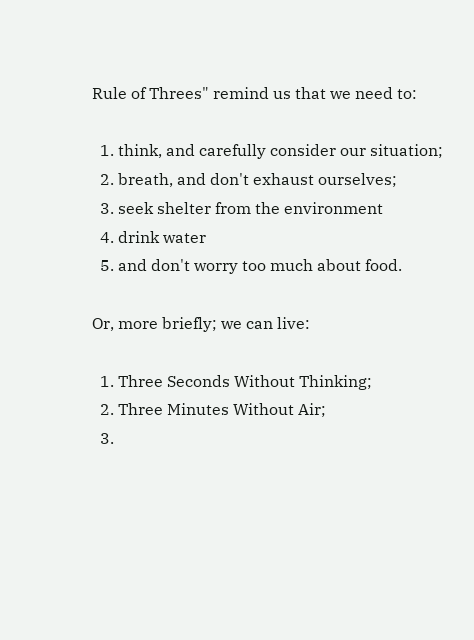Rule of Threes" remind us that we need to:

  1. think, and carefully consider our situation;
  2. breath, and don't exhaust ourselves;
  3. seek shelter from the environment
  4. drink water
  5. and don't worry too much about food.

Or, more briefly; we can live:

  1. Three Seconds Without Thinking;
  2. Three Minutes Without Air;
  3.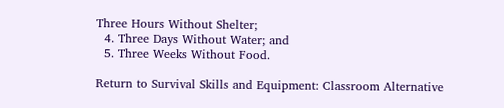Three Hours Without Shelter;
  4. Three Days Without Water; and
  5. Three Weeks Without Food.

Return to Survival Skills and Equipment: Classroom Alternative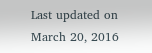Last updated on March 20, 2016